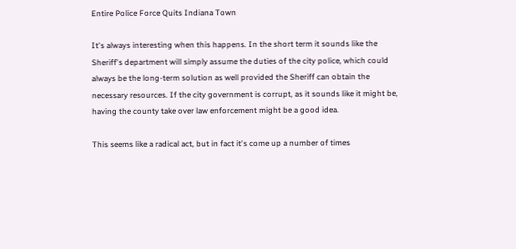Entire Police Force Quits Indiana Town

It's always interesting when this happens. In the short term it sounds like the Sheriff's department will simply assume the duties of the city police, which could always be the long-term solution as well provided the Sheriff can obtain the necessary resources. If the city government is corrupt, as it sounds like it might be, having the county take over law enforcement might be a good idea.

This seems like a radical act, but in fact it's come up a number of times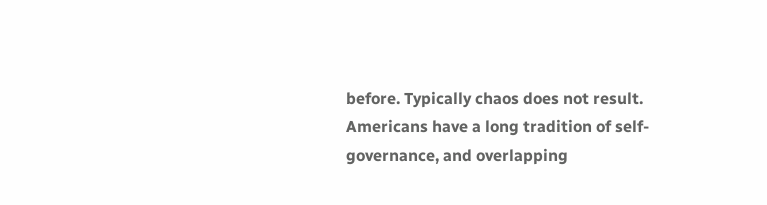before. Typically chaos does not result. Americans have a long tradition of self-governance, and overlapping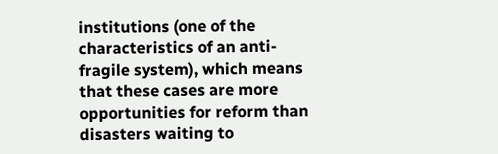institutions (one of the characteristics of an anti-fragile system), which means that these cases are more opportunities for reform than disasters waiting to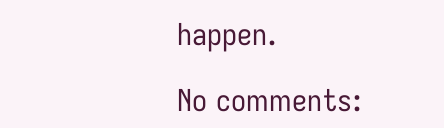happen.

No comments: